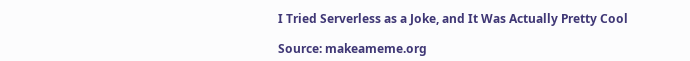I Tried Serverless as a Joke, and It Was Actually Pretty Cool

Source: makeameme.org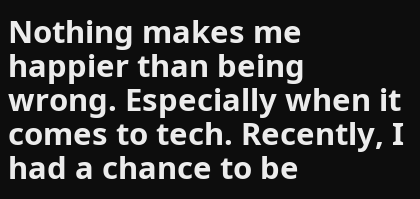Nothing makes me happier than being wrong. Especially when it comes to tech. Recently, I had a chance to be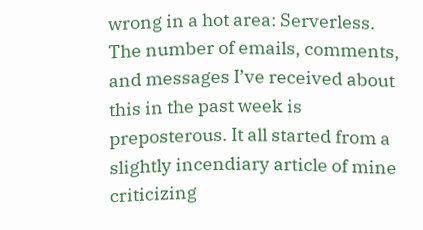wrong in a hot area: Serverless. The number of emails, comments, and messages I’ve received about this in the past week is preposterous. It all started from a slightly incendiary article of mine criticizing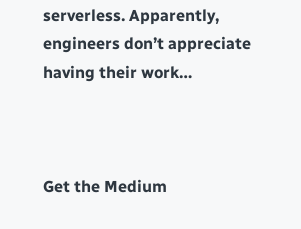serverless. Apparently, engineers don’t appreciate having their work…



Get the Medium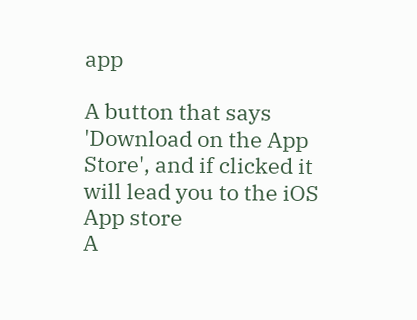app

A button that says 'Download on the App Store', and if clicked it will lead you to the iOS App store
A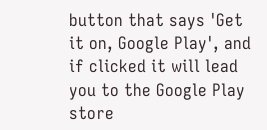button that says 'Get it on, Google Play', and if clicked it will lead you to the Google Play store